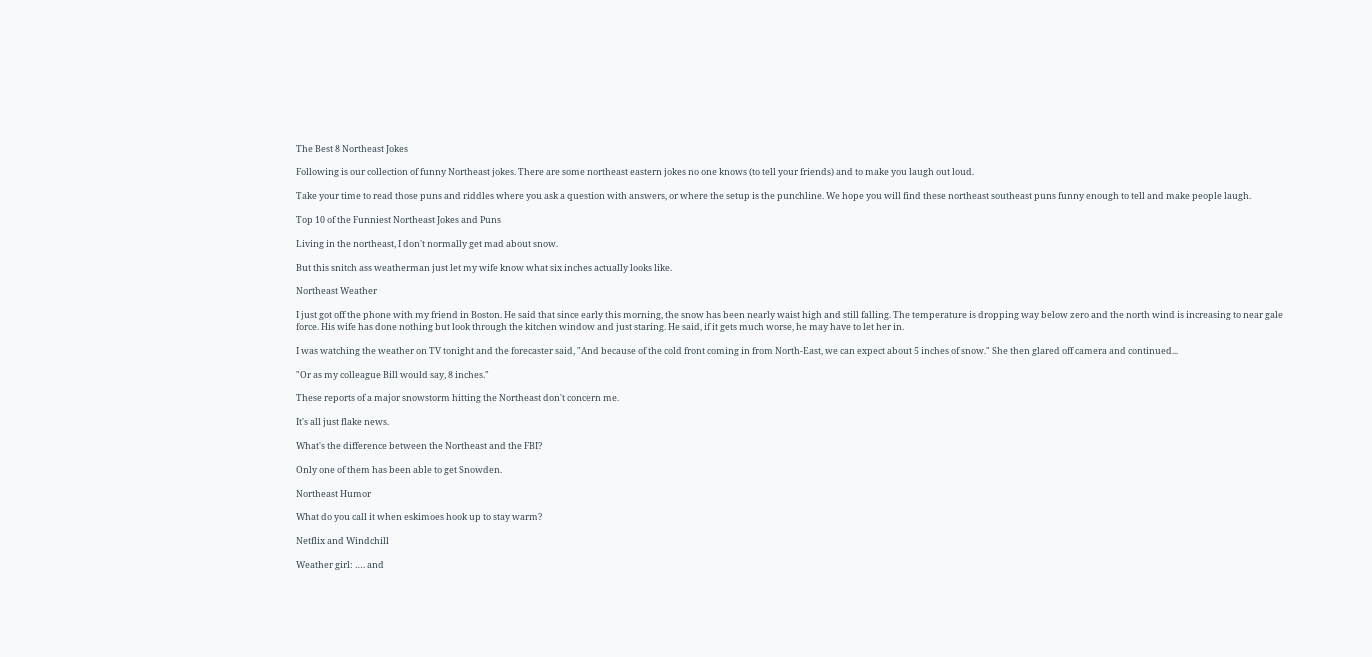The Best 8 Northeast Jokes

Following is our collection of funny Northeast jokes. There are some northeast eastern jokes no one knows (to tell your friends) and to make you laugh out loud.

Take your time to read those puns and riddles where you ask a question with answers, or where the setup is the punchline. We hope you will find these northeast southeast puns funny enough to tell and make people laugh.

Top 10 of the Funniest Northeast Jokes and Puns

Living in the northeast, I don't normally get mad about snow.

But this snitch ass weatherman just let my wife know what six inches actually looks like.

Northeast Weather

I just got off the phone with my friend in Boston. He said that since early this morning, the snow has been nearly waist high and still falling. The temperature is dropping way below zero and the north wind is increasing to near gale force. His wife has done nothing but look through the kitchen window and just staring. He said, if it gets much worse, he may have to let her in.

I was watching the weather on TV tonight and the forecaster said, "And because of the cold front coming in from North-East, we can expect about 5 inches of snow." She then glared off camera and continued...

"Or as my colleague Bill would say, 8 inches."

These reports of a major snowstorm hitting the Northeast don't concern me.

It's all just flake news.

What's the difference between the Northeast and the FBI?

Only one of them has been able to get Snowden.

Northeast Humor

What do you call it when eskimoes hook up to stay warm?

Netflix and Windchill

Weather girl: …. and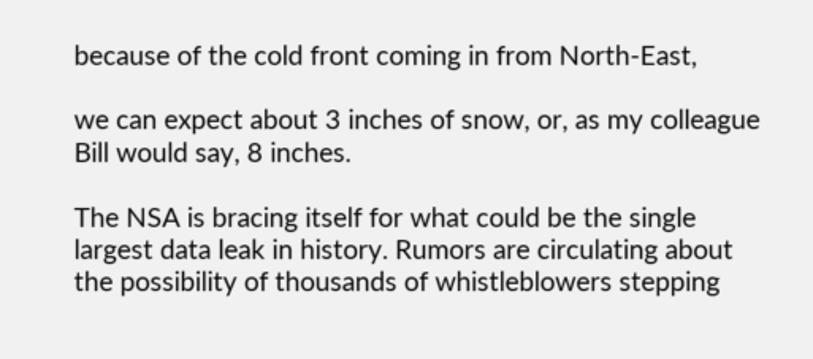because of the cold front coming in from North-East,

we can expect about 3 inches of snow, or, as my colleague Bill would say, 8 inches.

The NSA is bracing itself for what could be the single largest data leak in history. Rumors are circulating about the possibility of thousands of whistleblowers stepping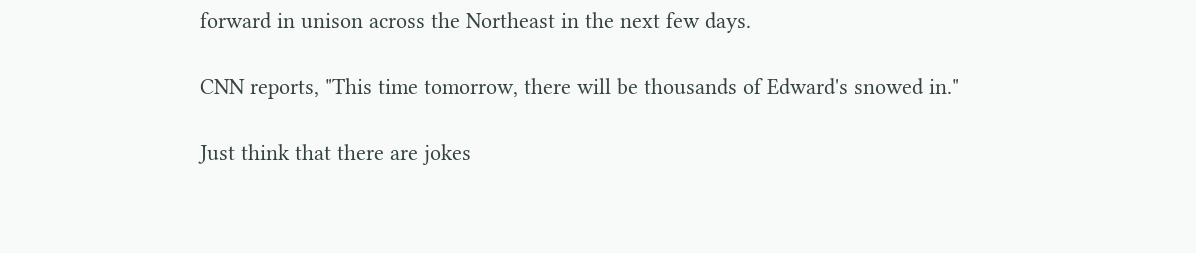forward in unison across the Northeast in the next few days.

CNN reports, "This time tomorrow, there will be thousands of Edward's snowed in."

Just think that there are jokes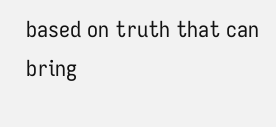based on truth that can bring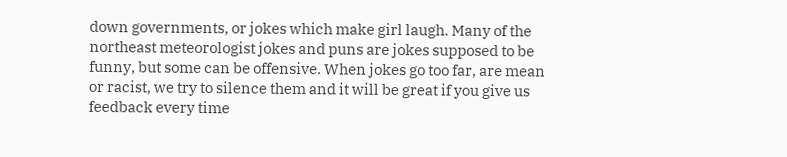down governments, or jokes which make girl laugh. Many of the northeast meteorologist jokes and puns are jokes supposed to be funny, but some can be offensive. When jokes go too far, are mean or racist, we try to silence them and it will be great if you give us feedback every time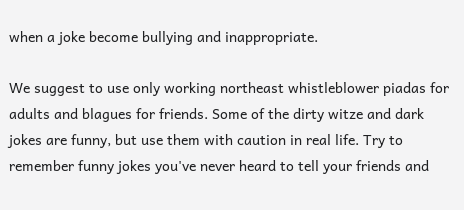when a joke become bullying and inappropriate.

We suggest to use only working northeast whistleblower piadas for adults and blagues for friends. Some of the dirty witze and dark jokes are funny, but use them with caution in real life. Try to remember funny jokes you've never heard to tell your friends and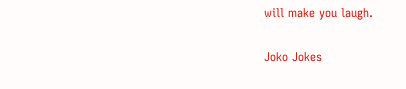will make you laugh.

Joko Jokes